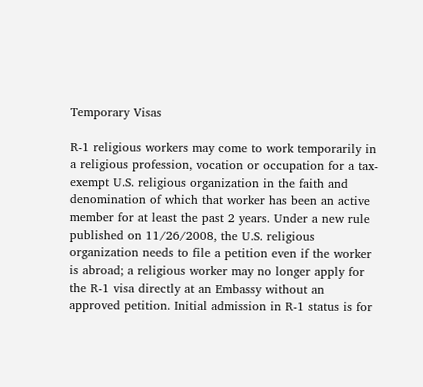Temporary Visas

R-1 religious workers may come to work temporarily in a religious profession, vocation or occupation for a tax-exempt U.S. religious organization in the faith and denomination of which that worker has been an active member for at least the past 2 years. Under a new rule published on 11/26/2008, the U.S. religious organization needs to file a petition even if the worker is abroad; a religious worker may no longer apply for the R-1 visa directly at an Embassy without an approved petition. Initial admission in R-1 status is for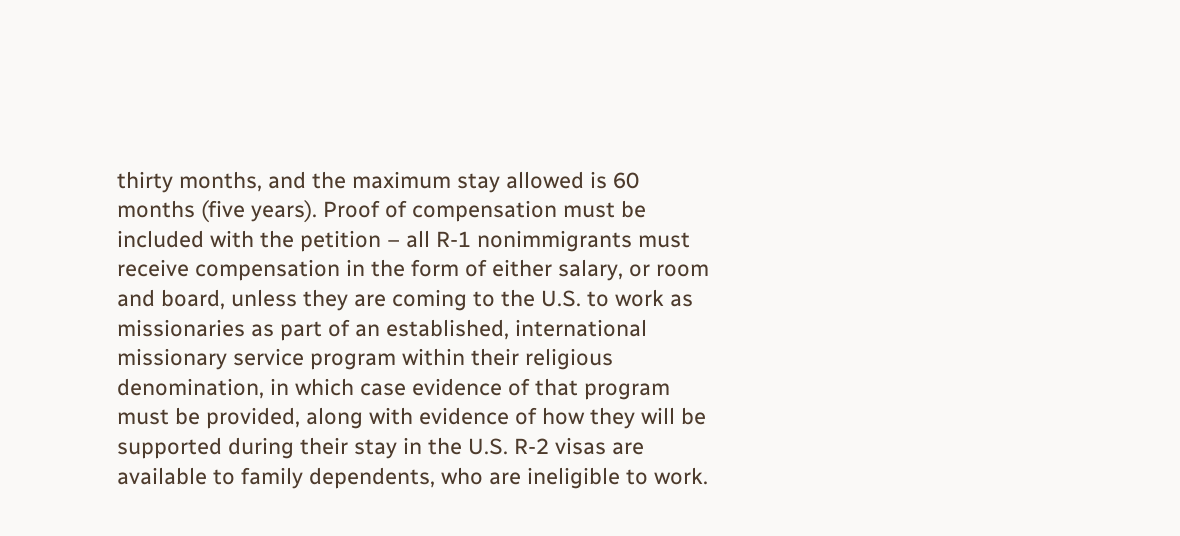thirty months, and the maximum stay allowed is 60 months (five years). Proof of compensation must be included with the petition – all R-1 nonimmigrants must receive compensation in the form of either salary, or room and board, unless they are coming to the U.S. to work as missionaries as part of an established, international missionary service program within their religious denomination, in which case evidence of that program must be provided, along with evidence of how they will be supported during their stay in the U.S. R-2 visas are available to family dependents, who are ineligible to work.